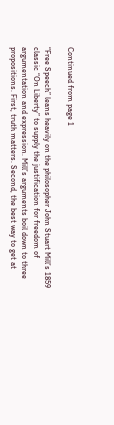Continued from page 1

“Free Speech” leans heavily on the philosopher John Stuart Mill’s 1859 classic “On Liberty” to supply the justification for freedom of argumentation and expression. Mill’s arguments boil down to three propositions. First, truth matters. Second, the best way to get at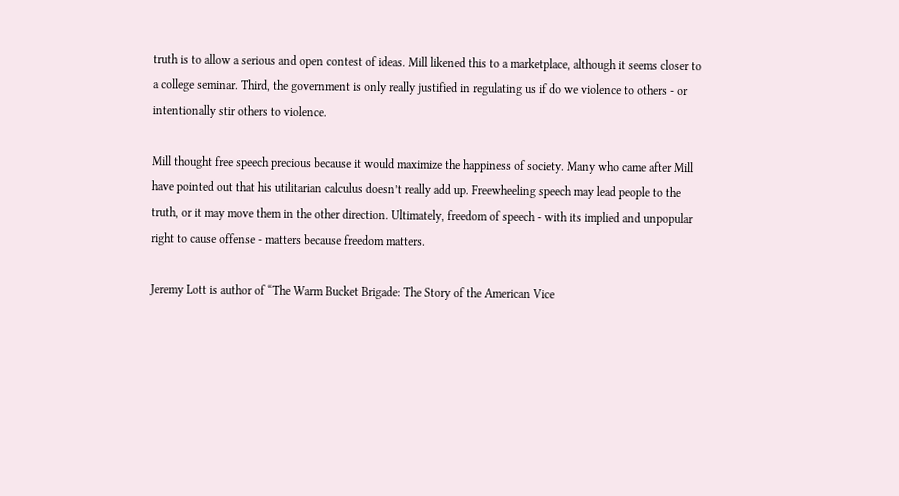truth is to allow a serious and open contest of ideas. Mill likened this to a marketplace, although it seems closer to a college seminar. Third, the government is only really justified in regulating us if do we violence to others - or intentionally stir others to violence.

Mill thought free speech precious because it would maximize the happiness of society. Many who came after Mill have pointed out that his utilitarian calculus doesn’t really add up. Freewheeling speech may lead people to the truth, or it may move them in the other direction. Ultimately, freedom of speech - with its implied and unpopular right to cause offense - matters because freedom matters.

Jeremy Lott is author of “The Warm Bucket Brigade: The Story of the American Vice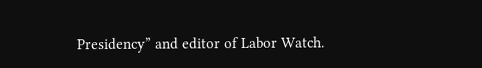Presidency” and editor of Labor Watch.